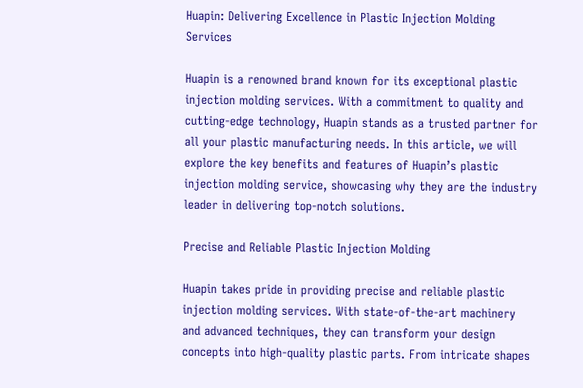Huapin: Delivering Excellence in Plastic Injection Molding Services

Huapin is a renowned brand known for its exceptional plastic injection molding services. With a commitment to quality and cutting-edge technology, Huapin stands as a trusted partner for all your plastic manufacturing needs. In this article, we will explore the key benefits and features of Huapin’s plastic injection molding service, showcasing why they are the industry leader in delivering top-notch solutions.

Precise and Reliable Plastic Injection Molding

Huapin takes pride in providing precise and reliable plastic injection molding services. With state-of-the-art machinery and advanced techniques, they can transform your design concepts into high-quality plastic parts. From intricate shapes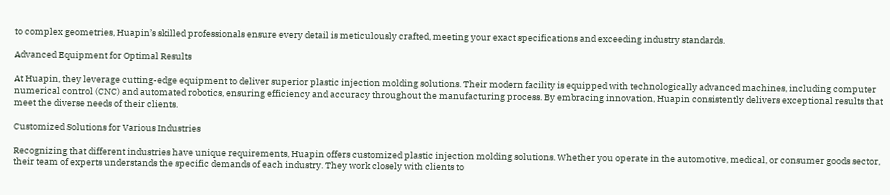to complex geometries, Huapin’s skilled professionals ensure every detail is meticulously crafted, meeting your exact specifications and exceeding industry standards.

Advanced Equipment for Optimal Results

At Huapin, they leverage cutting-edge equipment to deliver superior plastic injection molding solutions. Their modern facility is equipped with technologically advanced machines, including computer numerical control (CNC) and automated robotics, ensuring efficiency and accuracy throughout the manufacturing process. By embracing innovation, Huapin consistently delivers exceptional results that meet the diverse needs of their clients.

Customized Solutions for Various Industries

Recognizing that different industries have unique requirements, Huapin offers customized plastic injection molding solutions. Whether you operate in the automotive, medical, or consumer goods sector, their team of experts understands the specific demands of each industry. They work closely with clients to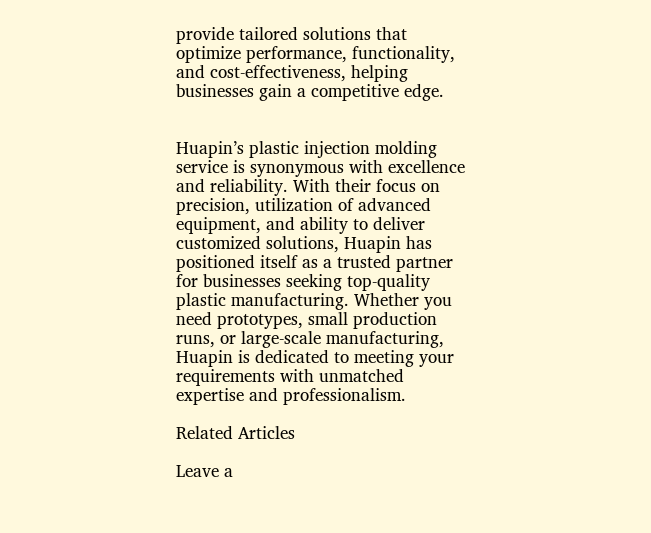provide tailored solutions that optimize performance, functionality, and cost-effectiveness, helping businesses gain a competitive edge.


Huapin’s plastic injection molding service is synonymous with excellence and reliability. With their focus on precision, utilization of advanced equipment, and ability to deliver customized solutions, Huapin has positioned itself as a trusted partner for businesses seeking top-quality plastic manufacturing. Whether you need prototypes, small production runs, or large-scale manufacturing, Huapin is dedicated to meeting your requirements with unmatched expertise and professionalism.

Related Articles

Leave a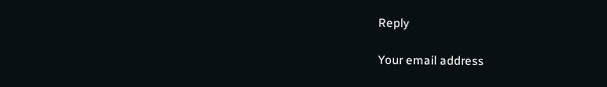Reply

Your email address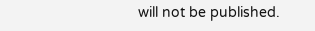will not be published.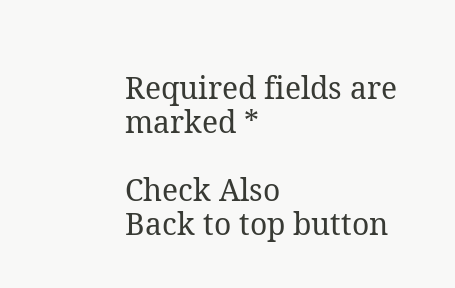Required fields are marked *

Check Also
Back to top button